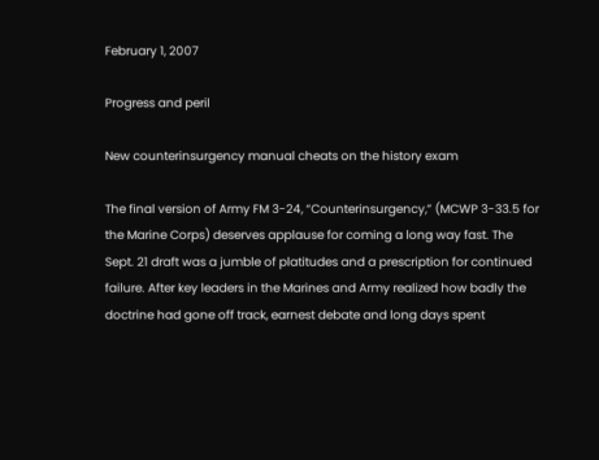February 1, 2007

Progress and peril

New counterinsurgency manual cheats on the history exam

The final version of Army FM 3-24, “Counterinsurgency,” (MCWP 3-33.5 for the Marine Corps) deserves applause for coming a long way fast. The Sept. 21 draft was a jumble of platitudes and a prescription for continued failure. After key leaders in the Marines and Army realized how badly the doctrine had gone off track, earnest debate and long days spent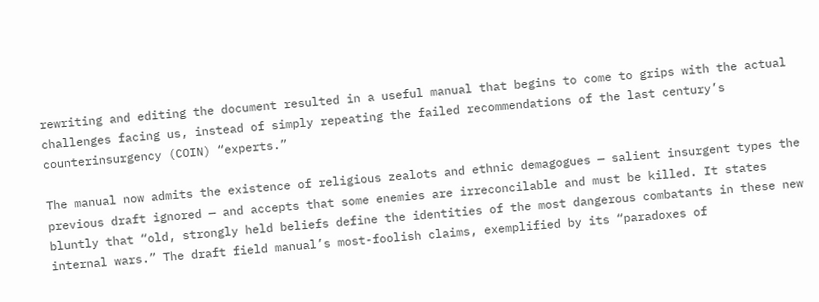rewriting and editing the document resulted in a useful manual that begins to come to grips with the actual challenges facing us, instead of simply repeating the failed recommendations of the last century’s counterinsurgency (COIN) “experts.”

The manual now admits the existence of religious zealots and ethnic demagogues — salient insurgent types the previous draft ignored — and accepts that some enemies are irreconcilable and must be killed. It states bluntly that “old, strongly held beliefs define the identities of the most dangerous combatants in these new internal wars.” The draft field manual’s most-foolish claims, exemplified by its “paradoxes of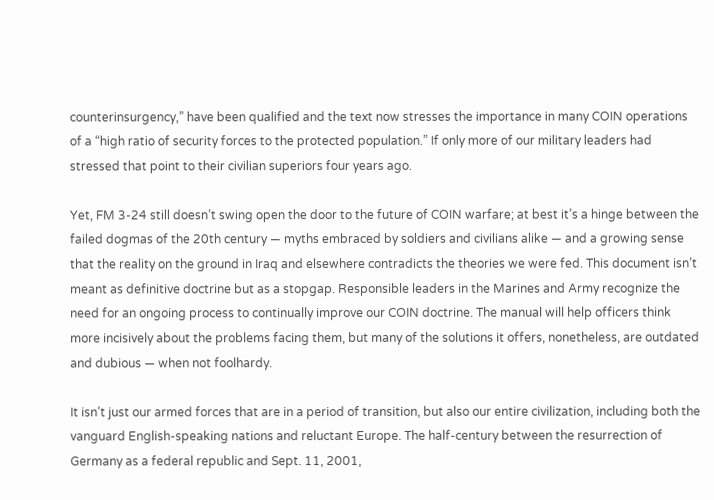counterinsurgency,” have been qualified and the text now stresses the importance in many COIN operations of a “high ratio of security forces to the protected population.” If only more of our military leaders had stressed that point to their civilian superiors four years ago.

Yet, FM 3-24 still doesn’t swing open the door to the future of COIN warfare; at best it’s a hinge between the failed dogmas of the 20th century — myths embraced by soldiers and civilians alike — and a growing sense that the reality on the ground in Iraq and elsewhere contradicts the theories we were fed. This document isn’t meant as definitive doctrine but as a stopgap. Responsible leaders in the Marines and Army recognize the need for an ongoing process to continually improve our COIN doctrine. The manual will help officers think more incisively about the problems facing them, but many of the solutions it offers, nonetheless, are outdated and dubious — when not foolhardy.

It isn’t just our armed forces that are in a period of transition, but also our entire civilization, including both the vanguard English-speaking nations and reluctant Europe. The half-century between the resurrection of Germany as a federal republic and Sept. 11, 2001,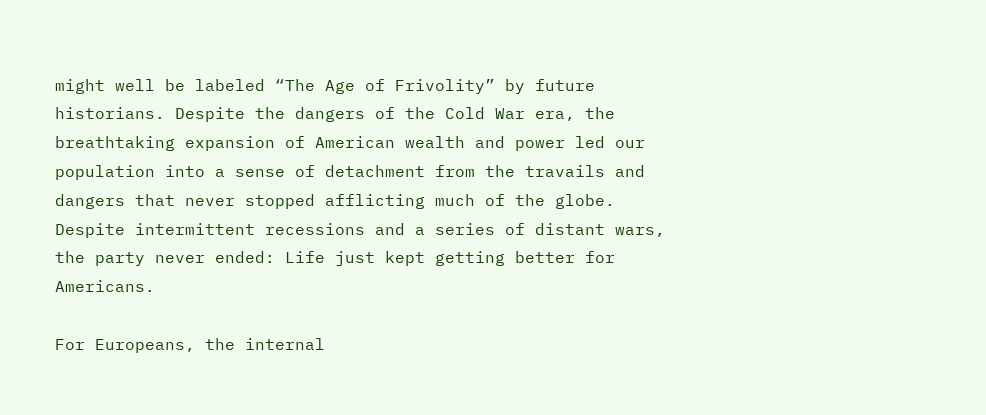might well be labeled “The Age of Frivolity” by future historians. Despite the dangers of the Cold War era, the breathtaking expansion of American wealth and power led our population into a sense of detachment from the travails and dangers that never stopped afflicting much of the globe. Despite intermittent recessions and a series of distant wars, the party never ended: Life just kept getting better for Americans.

For Europeans, the internal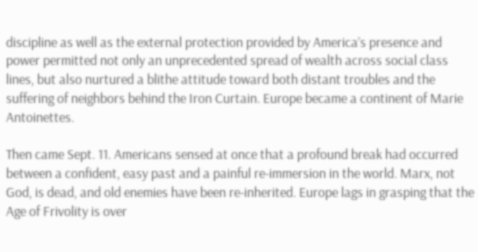discipline as well as the external protection provided by America’s presence and power permitted not only an unprecedented spread of wealth across social class lines, but also nurtured a blithe attitude toward both distant troubles and the suffering of neighbors behind the Iron Curtain. Europe became a continent of Marie Antoinettes.

Then came Sept. 11. Americans sensed at once that a profound break had occurred between a confident, easy past and a painful re-immersion in the world. Marx, not God, is dead, and old enemies have been re-inherited. Europe lags in grasping that the Age of Frivolity is over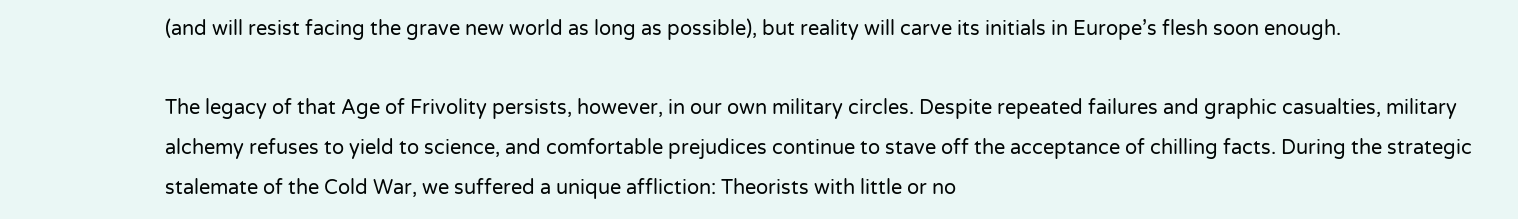(and will resist facing the grave new world as long as possible), but reality will carve its initials in Europe’s flesh soon enough.

The legacy of that Age of Frivolity persists, however, in our own military circles. Despite repeated failures and graphic casualties, military alchemy refuses to yield to science, and comfortable prejudices continue to stave off the acceptance of chilling facts. During the strategic stalemate of the Cold War, we suffered a unique affliction: Theorists with little or no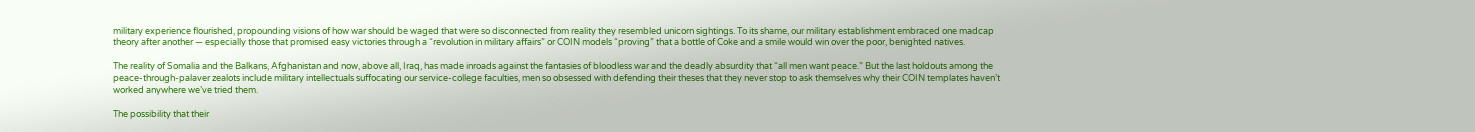military experience flourished, propounding visions of how war should be waged that were so disconnected from reality they resembled unicorn sightings. To its shame, our military establishment embraced one madcap theory after another — especially those that promised easy victories through a “revolution in military affairs” or COIN models “proving” that a bottle of Coke and a smile would win over the poor, benighted natives.

The reality of Somalia and the Balkans, Afghanistan and now, above all, Iraq, has made inroads against the fantasies of bloodless war and the deadly absurdity that “all men want peace.” But the last holdouts among the peace-through-palaver zealots include military intellectuals suffocating our service-college faculties, men so obsessed with defending their theses that they never stop to ask themselves why their COIN templates haven’t worked anywhere we’ve tried them.

The possibility that their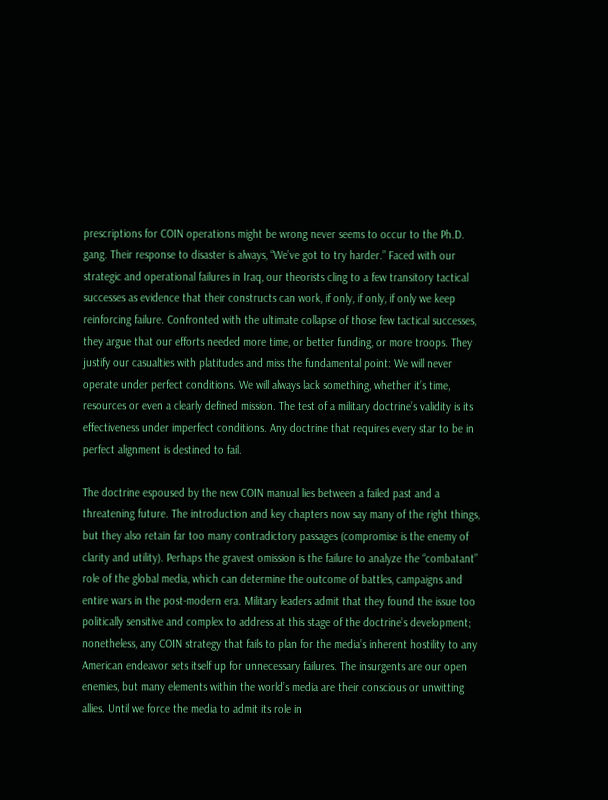prescriptions for COIN operations might be wrong never seems to occur to the Ph.D. gang. Their response to disaster is always, “We’ve got to try harder.” Faced with our strategic and operational failures in Iraq, our theorists cling to a few transitory tactical successes as evidence that their constructs can work, if only, if only, if only we keep reinforcing failure. Confronted with the ultimate collapse of those few tactical successes, they argue that our efforts needed more time, or better funding, or more troops. They justify our casualties with platitudes and miss the fundamental point: We will never operate under perfect conditions. We will always lack something, whether it’s time, resources or even a clearly defined mission. The test of a military doctrine’s validity is its effectiveness under imperfect conditions. Any doctrine that requires every star to be in perfect alignment is destined to fail.

The doctrine espoused by the new COIN manual lies between a failed past and a threatening future. The introduction and key chapters now say many of the right things, but they also retain far too many contradictory passages (compromise is the enemy of clarity and utility). Perhaps the gravest omission is the failure to analyze the “combatant” role of the global media, which can determine the outcome of battles, campaigns and entire wars in the post-modern era. Military leaders admit that they found the issue too politically sensitive and complex to address at this stage of the doctrine’s development; nonetheless, any COIN strategy that fails to plan for the media’s inherent hostility to any American endeavor sets itself up for unnecessary failures. The insurgents are our open enemies, but many elements within the world’s media are their conscious or unwitting allies. Until we force the media to admit its role in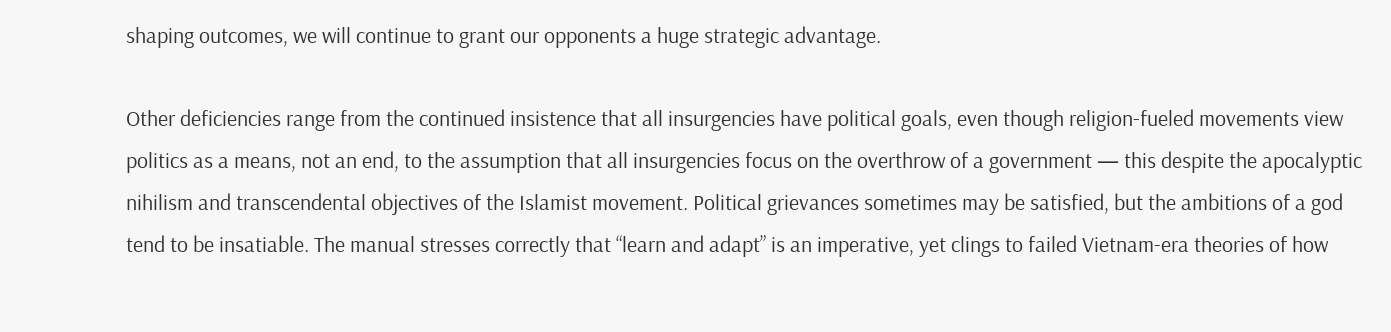shaping outcomes, we will continue to grant our opponents a huge strategic advantage.

Other deficiencies range from the continued insistence that all insurgencies have political goals, even though religion-fueled movements view politics as a means, not an end, to the assumption that all insurgencies focus on the overthrow of a government — this despite the apocalyptic nihilism and transcendental objectives of the Islamist movement. Political grievances sometimes may be satisfied, but the ambitions of a god tend to be insatiable. The manual stresses correctly that “learn and adapt” is an imperative, yet clings to failed Vietnam-era theories of how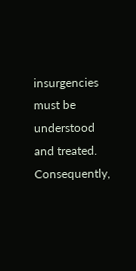insurgencies must be understood and treated. Consequently,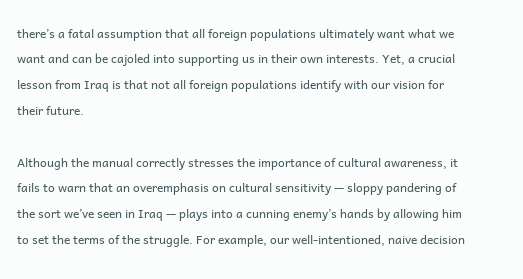there’s a fatal assumption that all foreign populations ultimately want what we want and can be cajoled into supporting us in their own interests. Yet, a crucial lesson from Iraq is that not all foreign populations identify with our vision for their future.

Although the manual correctly stresses the importance of cultural awareness, it fails to warn that an overemphasis on cultural sensitivity — sloppy pandering of the sort we’ve seen in Iraq — plays into a cunning enemy’s hands by allowing him to set the terms of the struggle. For example, our well-intentioned, naive decision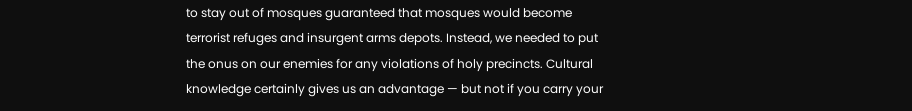to stay out of mosques guaranteed that mosques would become terrorist refuges and insurgent arms depots. Instead, we needed to put the onus on our enemies for any violations of holy precincts. Cultural knowledge certainly gives us an advantage — but not if you carry your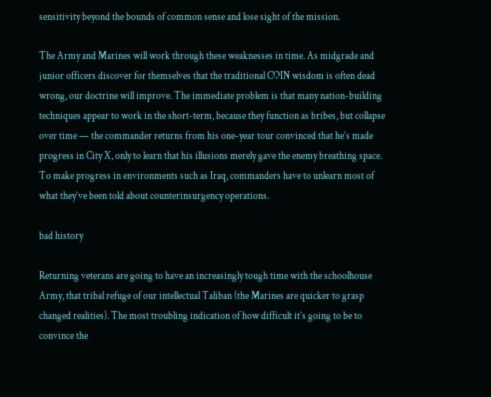sensitivity beyond the bounds of common sense and lose sight of the mission.

The Army and Marines will work through these weaknesses in time. As midgrade and junior officers discover for themselves that the traditional COIN wisdom is often dead wrong, our doctrine will improve. The immediate problem is that many nation-building techniques appear to work in the short-term, because they function as bribes, but collapse over time — the commander returns from his one-year tour convinced that he’s made progress in City X, only to learn that his illusions merely gave the enemy breathing space. To make progress in environments such as Iraq, commanders have to unlearn most of what they’ve been told about counterinsurgency operations.

bad history

Returning veterans are going to have an increasingly tough time with the schoolhouse Army, that tribal refuge of our intellectual Taliban (the Marines are quicker to grasp changed realities). The most troubling indication of how difficult it’s going to be to convince the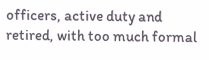officers, active duty and retired, with too much formal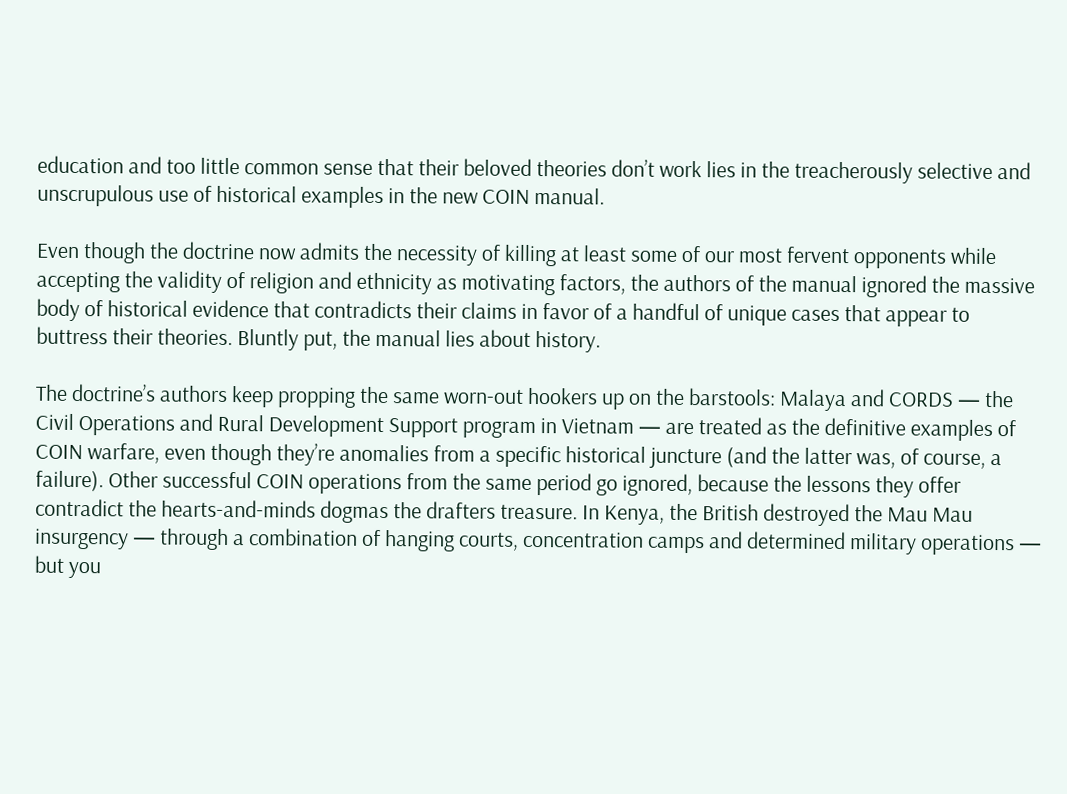education and too little common sense that their beloved theories don’t work lies in the treacherously selective and unscrupulous use of historical examples in the new COIN manual.

Even though the doctrine now admits the necessity of killing at least some of our most fervent opponents while accepting the validity of religion and ethnicity as motivating factors, the authors of the manual ignored the massive body of historical evidence that contradicts their claims in favor of a handful of unique cases that appear to buttress their theories. Bluntly put, the manual lies about history.

The doctrine’s authors keep propping the same worn-out hookers up on the barstools: Malaya and CORDS — the Civil Operations and Rural Development Support program in Vietnam — are treated as the definitive examples of COIN warfare, even though they’re anomalies from a specific historical juncture (and the latter was, of course, a failure). Other successful COIN operations from the same period go ignored, because the lessons they offer contradict the hearts-and-minds dogmas the drafters treasure. In Kenya, the British destroyed the Mau Mau insurgency — through a combination of hanging courts, concentration camps and determined military operations — but you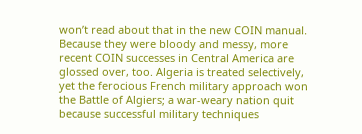won’t read about that in the new COIN manual. Because they were bloody and messy, more recent COIN successes in Central America are glossed over, too. Algeria is treated selectively, yet the ferocious French military approach won the Battle of Algiers; a war-weary nation quit because successful military techniques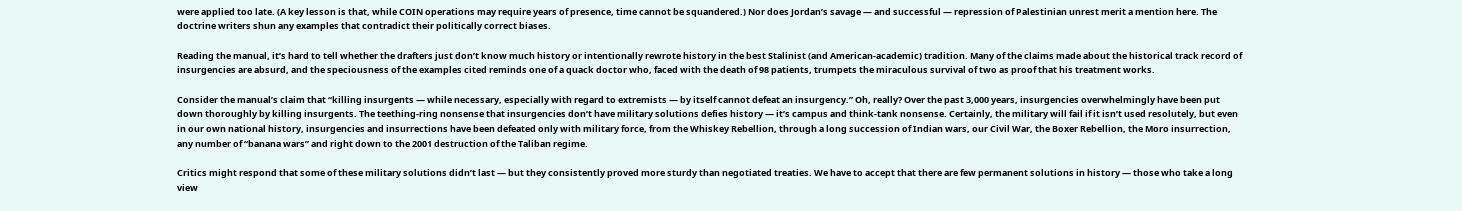were applied too late. (A key lesson is that, while COIN operations may require years of presence, time cannot be squandered.) Nor does Jordan’s savage — and successful — repression of Palestinian unrest merit a mention here. The doctrine writers shun any examples that contradict their politically correct biases.

Reading the manual, it’s hard to tell whether the drafters just don’t know much history or intentionally rewrote history in the best Stalinist (and American-academic) tradition. Many of the claims made about the historical track record of insurgencies are absurd, and the speciousness of the examples cited reminds one of a quack doctor who, faced with the death of 98 patients, trumpets the miraculous survival of two as proof that his treatment works.

Consider the manual’s claim that “killing insurgents — while necessary, especially with regard to extremists — by itself cannot defeat an insurgency.” Oh, really? Over the past 3,000 years, insurgencies overwhelmingly have been put down thoroughly by killing insurgents. The teething-ring nonsense that insurgencies don’t have military solutions defies history — it’s campus and think-tank nonsense. Certainly, the military will fail if it isn’t used resolutely, but even in our own national history, insurgencies and insurrections have been defeated only with military force, from the Whiskey Rebellion, through a long succession of Indian wars, our Civil War, the Boxer Rebellion, the Moro insurrection, any number of “banana wars” and right down to the 2001 destruction of the Taliban regime.

Critics might respond that some of these military solutions didn’t last — but they consistently proved more sturdy than negotiated treaties. We have to accept that there are few permanent solutions in history — those who take a long view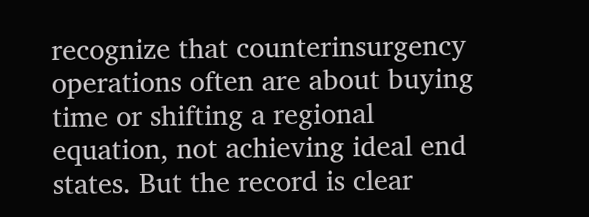recognize that counterinsurgency operations often are about buying time or shifting a regional equation, not achieving ideal end states. But the record is clear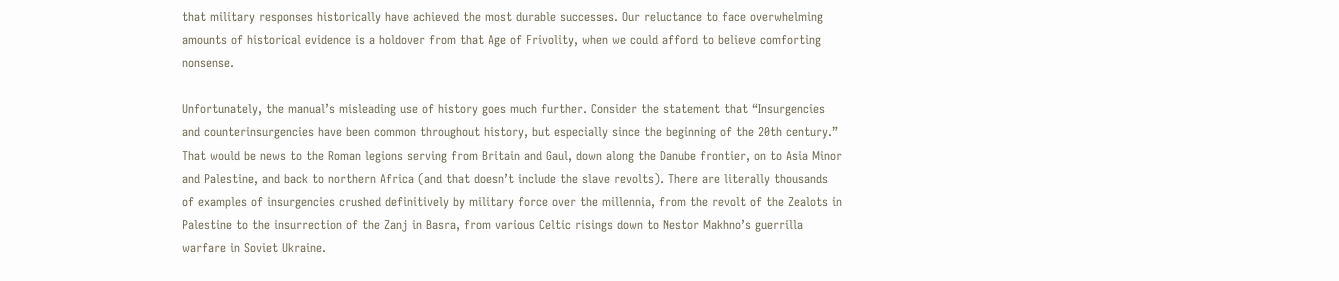that military responses historically have achieved the most durable successes. Our reluctance to face overwhelming amounts of historical evidence is a holdover from that Age of Frivolity, when we could afford to believe comforting nonsense.

Unfortunately, the manual’s misleading use of history goes much further. Consider the statement that “Insurgencies and counterinsurgencies have been common throughout history, but especially since the beginning of the 20th century.” That would be news to the Roman legions serving from Britain and Gaul, down along the Danube frontier, on to Asia Minor and Palestine, and back to northern Africa (and that doesn’t include the slave revolts). There are literally thousands of examples of insurgencies crushed definitively by military force over the millennia, from the revolt of the Zealots in Palestine to the insurrection of the Zanj in Basra, from various Celtic risings down to Nestor Makhno’s guerrilla warfare in Soviet Ukraine.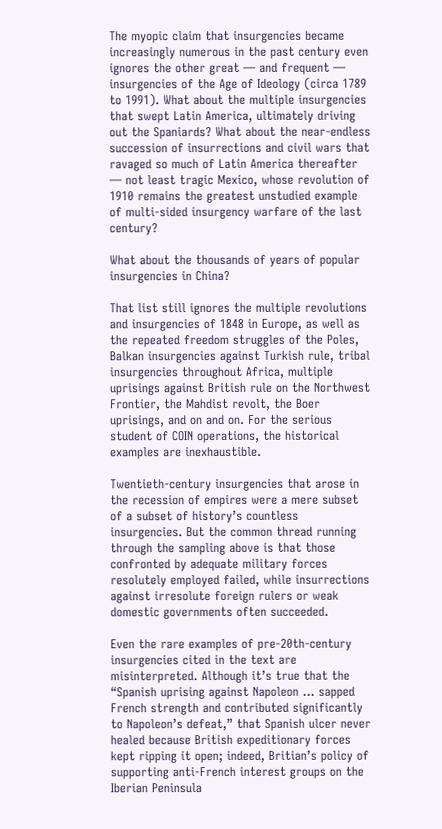The myopic claim that insurgencies became increasingly numerous in the past century even ignores the other great — and frequent — insurgencies of the Age of Ideology (circa 1789 to 1991). What about the multiple insurgencies that swept Latin America, ultimately driving out the Spaniards? What about the near-endless succession of insurrections and civil wars that ravaged so much of Latin America thereafter — not least tragic Mexico, whose revolution of 1910 remains the greatest unstudied example of multi-sided insurgency warfare of the last century?

What about the thousands of years of popular insurgencies in China?

That list still ignores the multiple revolutions and insurgencies of 1848 in Europe, as well as the repeated freedom struggles of the Poles, Balkan insurgencies against Turkish rule, tribal insurgencies throughout Africa, multiple uprisings against British rule on the Northwest Frontier, the Mahdist revolt, the Boer uprisings, and on and on. For the serious student of COIN operations, the historical examples are inexhaustible.

Twentieth-century insurgencies that arose in the recession of empires were a mere subset of a subset of history’s countless insurgencies. But the common thread running through the sampling above is that those confronted by adequate military forces resolutely employed failed, while insurrections against irresolute foreign rulers or weak domestic governments often succeeded.

Even the rare examples of pre-20th-century insurgencies cited in the text are misinterpreted. Although it’s true that the “Spanish uprising against Napoleon … sapped French strength and contributed significantly to Napoleon’s defeat,” that Spanish ulcer never healed because British expeditionary forces kept ripping it open; indeed, Britian’s policy of supporting anti-French interest groups on the Iberian Peninsula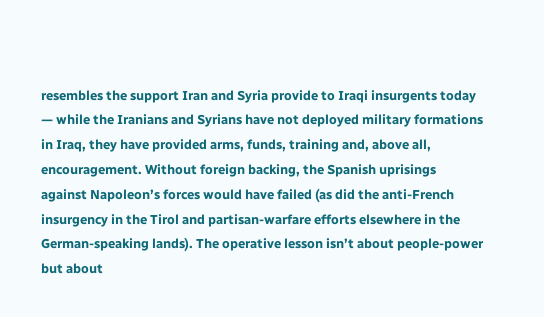resembles the support Iran and Syria provide to Iraqi insurgents today — while the Iranians and Syrians have not deployed military formations in Iraq, they have provided arms, funds, training and, above all, encouragement. Without foreign backing, the Spanish uprisings against Napoleon’s forces would have failed (as did the anti-French insurgency in the Tirol and partisan-warfare efforts elsewhere in the German-speaking lands). The operative lesson isn’t about people-power but about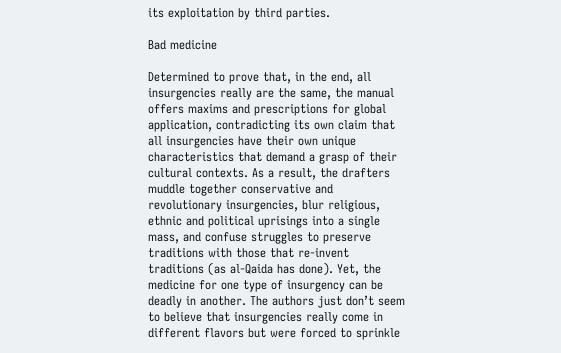its exploitation by third parties.

Bad medicine

Determined to prove that, in the end, all insurgencies really are the same, the manual offers maxims and prescriptions for global application, contradicting its own claim that all insurgencies have their own unique characteristics that demand a grasp of their cultural contexts. As a result, the drafters muddle together conservative and revolutionary insurgencies, blur religious, ethnic and political uprisings into a single mass, and confuse struggles to preserve traditions with those that re-invent traditions (as al-Qaida has done). Yet, the medicine for one type of insurgency can be deadly in another. The authors just don’t seem to believe that insurgencies really come in different flavors but were forced to sprinkle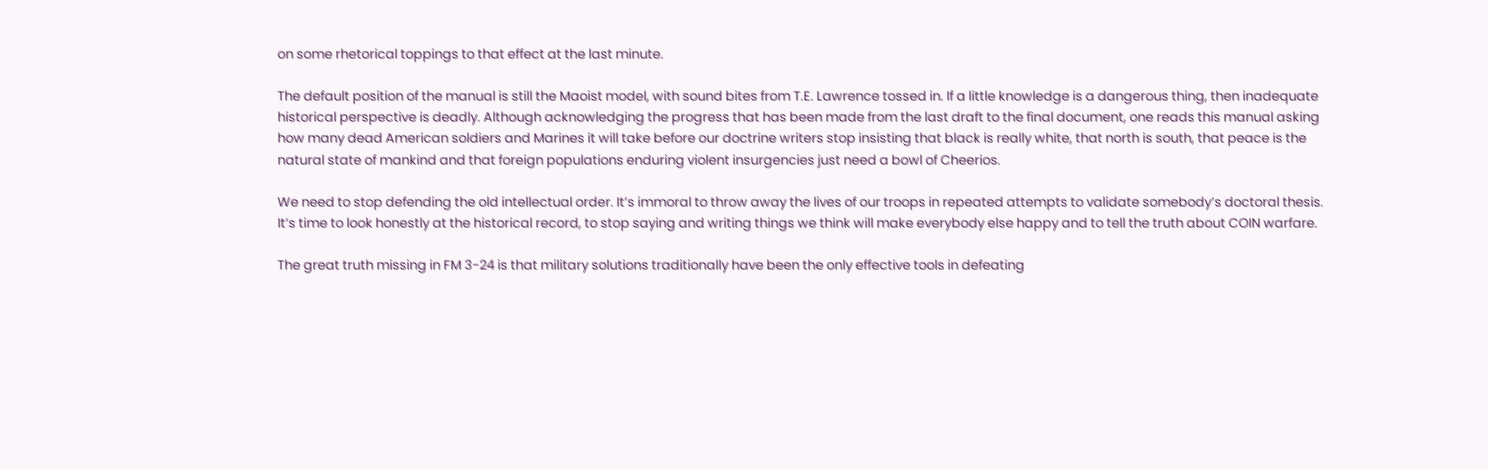on some rhetorical toppings to that effect at the last minute.

The default position of the manual is still the Maoist model, with sound bites from T.E. Lawrence tossed in. If a little knowledge is a dangerous thing, then inadequate historical perspective is deadly. Although acknowledging the progress that has been made from the last draft to the final document, one reads this manual asking how many dead American soldiers and Marines it will take before our doctrine writers stop insisting that black is really white, that north is south, that peace is the natural state of mankind and that foreign populations enduring violent insurgencies just need a bowl of Cheerios.

We need to stop defending the old intellectual order. It’s immoral to throw away the lives of our troops in repeated attempts to validate somebody’s doctoral thesis. It’s time to look honestly at the historical record, to stop saying and writing things we think will make everybody else happy and to tell the truth about COIN warfare.

The great truth missing in FM 3-24 is that military solutions traditionally have been the only effective tools in defeating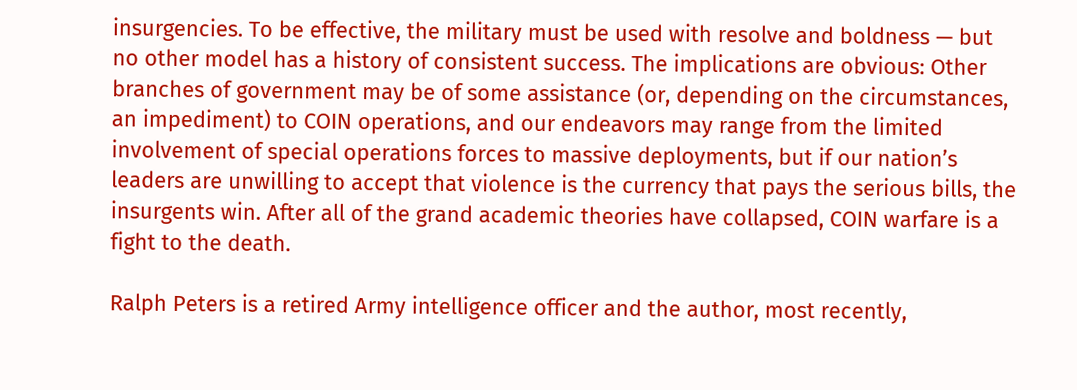insurgencies. To be effective, the military must be used with resolve and boldness — but no other model has a history of consistent success. The implications are obvious: Other branches of government may be of some assistance (or, depending on the circumstances, an impediment) to COIN operations, and our endeavors may range from the limited involvement of special operations forces to massive deployments, but if our nation’s leaders are unwilling to accept that violence is the currency that pays the serious bills, the insurgents win. After all of the grand academic theories have collapsed, COIN warfare is a fight to the death.

Ralph Peters is a retired Army intelligence officer and the author, most recently,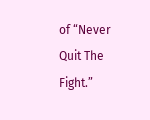of “Never Quit The Fight.”